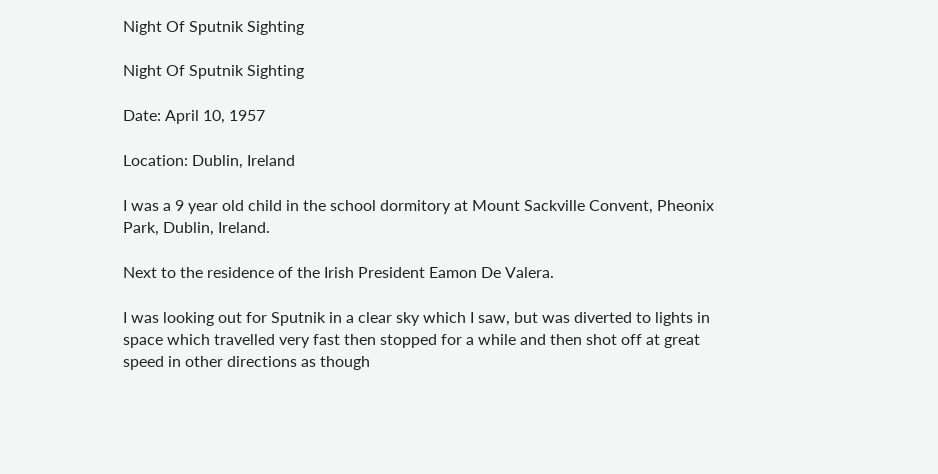Night Of Sputnik Sighting

Night Of Sputnik Sighting

Date: April 10, 1957

Location: Dublin, Ireland

I was a 9 year old child in the school dormitory at Mount Sackville Convent, Pheonix Park, Dublin, Ireland.

Next to the residence of the Irish President Eamon De Valera.

I was looking out for Sputnik in a clear sky which I saw, but was diverted to lights in space which travelled very fast then stopped for a while and then shot off at great speed in other directions as though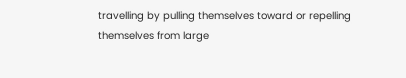travelling by pulling themselves toward or repelling themselves from large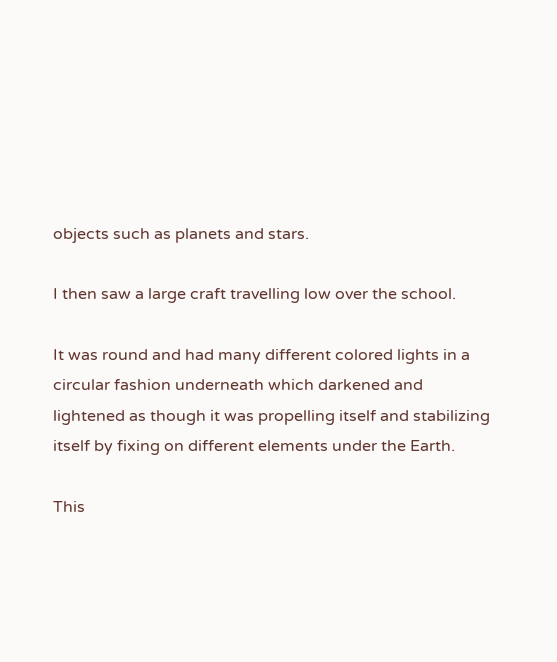objects such as planets and stars.

I then saw a large craft travelling low over the school.

It was round and had many different colored lights in a circular fashion underneath which darkened and lightened as though it was propelling itself and stabilizing itself by fixing on different elements under the Earth.

This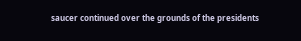saucer continued over the grounds of the presidents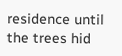residence until the trees hid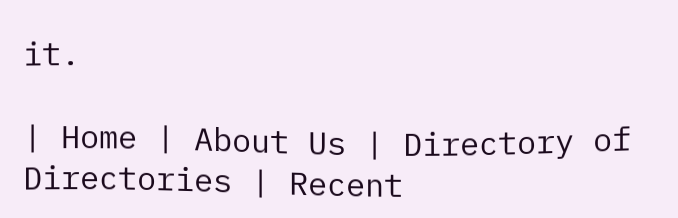it.

| Home | About Us | Directory of Directories | Recent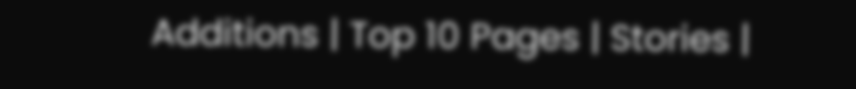Additions | Top 10 Pages | Stories |